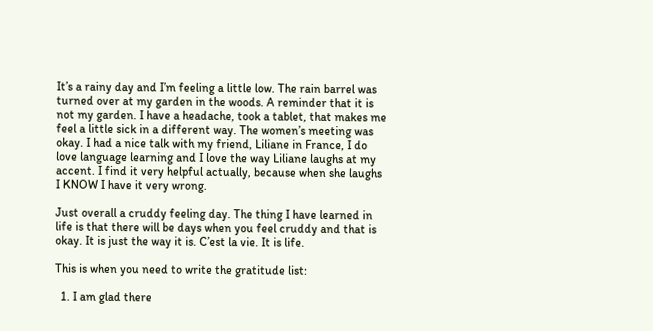It’s a rainy day and I’m feeling a little low. The rain barrel was turned over at my garden in the woods. A reminder that it is not my garden. I have a headache, took a tablet, that makes me feel a little sick in a different way. The women’s meeting was okay. I had a nice talk with my friend, Liliane in France, I do love language learning and I love the way Liliane laughs at my accent. I find it very helpful actually, because when she laughs I KNOW I have it very wrong.

Just overall a cruddy feeling day. The thing I have learned in life is that there will be days when you feel cruddy and that is okay. It is just the way it is. C’est la vie. It is life.

This is when you need to write the gratitude list:

  1. I am glad there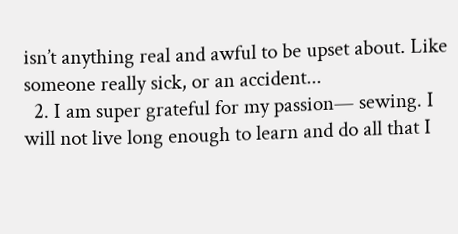isn’t anything real and awful to be upset about. Like someone really sick, or an accident...
  2. I am super grateful for my passion— sewing. I will not live long enough to learn and do all that I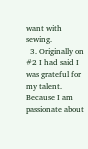want with sewing.
  3. Originally on #2 I had said I was grateful for my talent. Because I am passionate about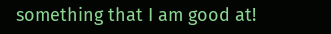something that I am good at!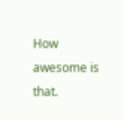How awesome is that.